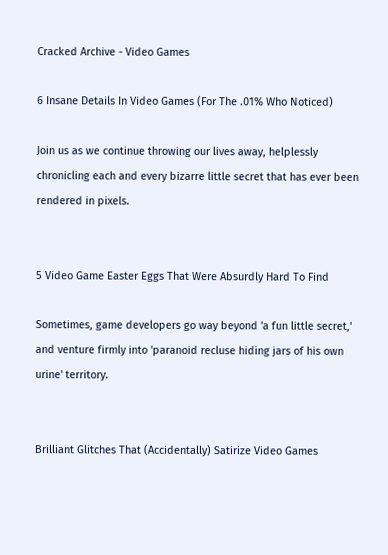Cracked Archive - Video Games

6 Insane Details In Video Games (For The .01% Who Noticed)

Join us as we continue throwing our lives away, helplessly chronicling each and every bizarre little secret that has ever been rendered in pixels.


5 Video Game Easter Eggs That Were Absurdly Hard To Find

Sometimes, game developers go way beyond 'a fun little secret,' and venture firmly into 'paranoid recluse hiding jars of his own urine' territory.


Brilliant Glitches That (Accidentally) Satirize Video Games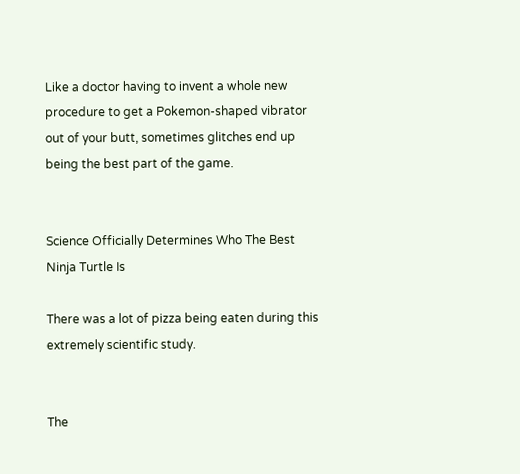Like a doctor having to invent a whole new procedure to get a Pokemon-shaped vibrator out of your butt, sometimes glitches end up being the best part of the game.


Science Officially Determines Who The Best Ninja Turtle Is

There was a lot of pizza being eaten during this extremely scientific study.


The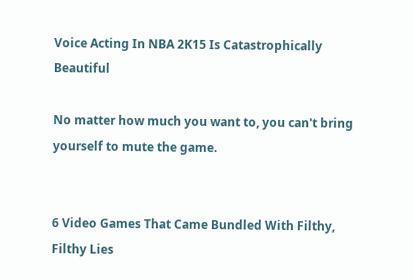Voice Acting In NBA 2K15 Is Catastrophically Beautiful

No matter how much you want to, you can't bring yourself to mute the game.


6 Video Games That Came Bundled With Filthy, Filthy Lies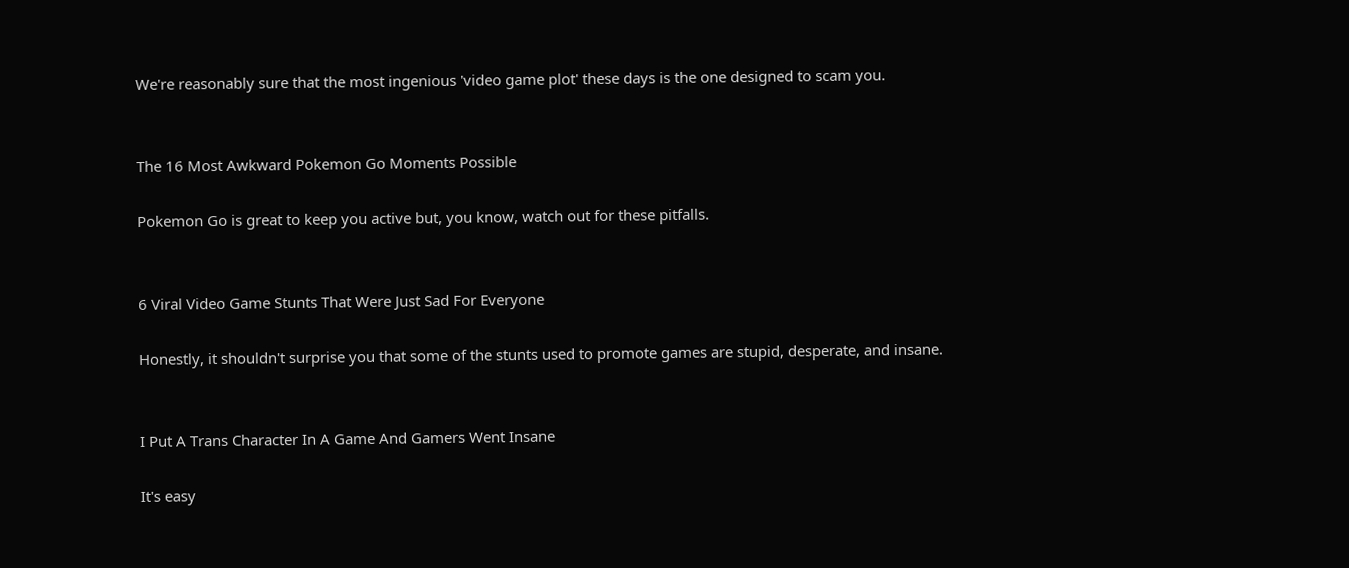We're reasonably sure that the most ingenious 'video game plot' these days is the one designed to scam you.


The 16 Most Awkward Pokemon Go Moments Possible

Pokemon Go is great to keep you active but, you know, watch out for these pitfalls.


6 Viral Video Game Stunts That Were Just Sad For Everyone

Honestly, it shouldn't surprise you that some of the stunts used to promote games are stupid, desperate, and insane.


I Put A Trans Character In A Game And Gamers Went Insane

It's easy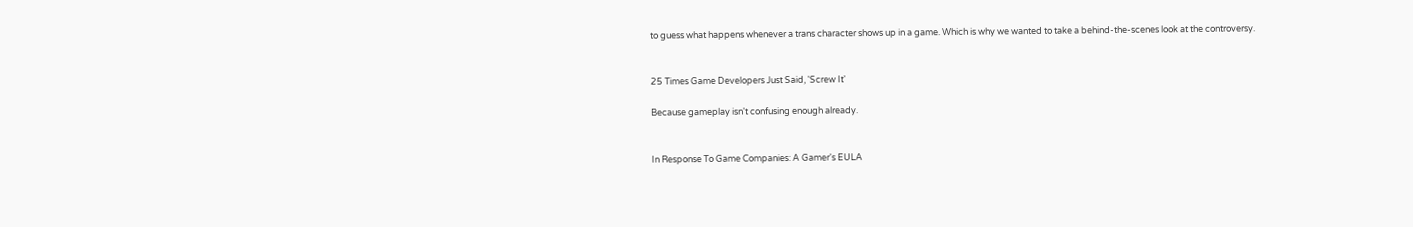to guess what happens whenever a trans character shows up in a game. Which is why we wanted to take a behind-the-scenes look at the controversy.


25 Times Game Developers Just Said, 'Screw It'

Because gameplay isn't confusing enough already.


In Response To Game Companies: A Gamer's EULA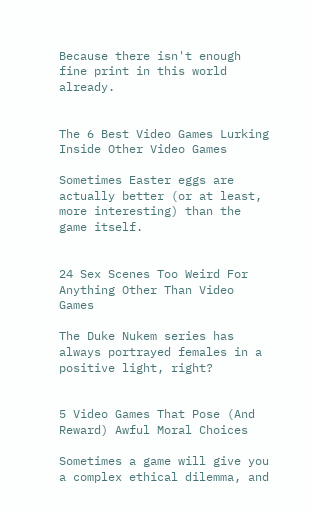Because there isn't enough fine print in this world already.


The 6 Best Video Games Lurking Inside Other Video Games

Sometimes Easter eggs are actually better (or at least, more interesting) than the game itself.


24 Sex Scenes Too Weird For Anything Other Than Video Games

The Duke Nukem series has always portrayed females in a positive light, right?


5 Video Games That Pose (And Reward) Awful Moral Choices

Sometimes a game will give you a complex ethical dilemma, and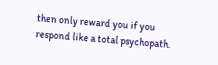then only reward you if you respond like a total psychopath.